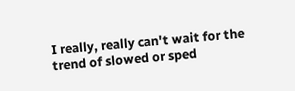I really, really can't wait for the trend of slowed or sped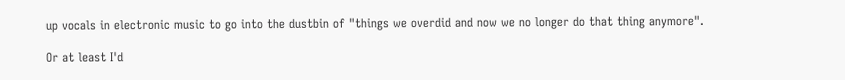up vocals in electronic music to go into the dustbin of "things we overdid and now we no longer do that thing anymore".

Or at least I'd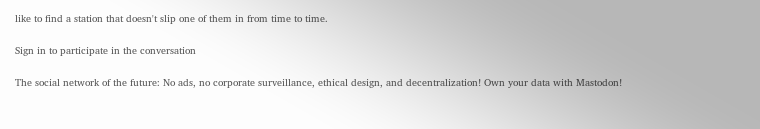like to find a station that doesn't slip one of them in from time to time.

Sign in to participate in the conversation

The social network of the future: No ads, no corporate surveillance, ethical design, and decentralization! Own your data with Mastodon!